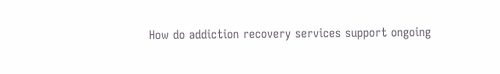How do addiction recovery services support ongoing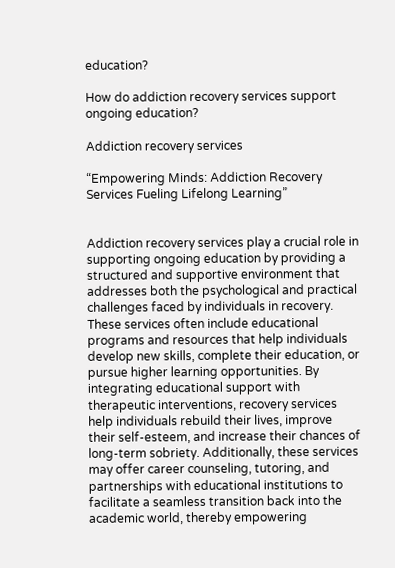education?

How do addiction recovery services support ongoing education?

Addiction recovery services

“Empowering Minds: Addiction Recovery Services Fueling Lifelong Learning”


Addiction recovery services play a crucial role in supporting ongoing education by providing a structured and supportive environment that addresses both the psychological and practical challenges faced by individuals in recovery. These services often include educational programs and resources that help individuals develop new skills, complete their education, or pursue higher learning opportunities. By integrating educational support with therapeutic interventions, recovery services help individuals rebuild their lives, improve their self-esteem, and increase their chances of long-term sobriety. Additionally, these services may offer career counseling, tutoring, and partnerships with educational institutions to facilitate a seamless transition back into the academic world, thereby empowering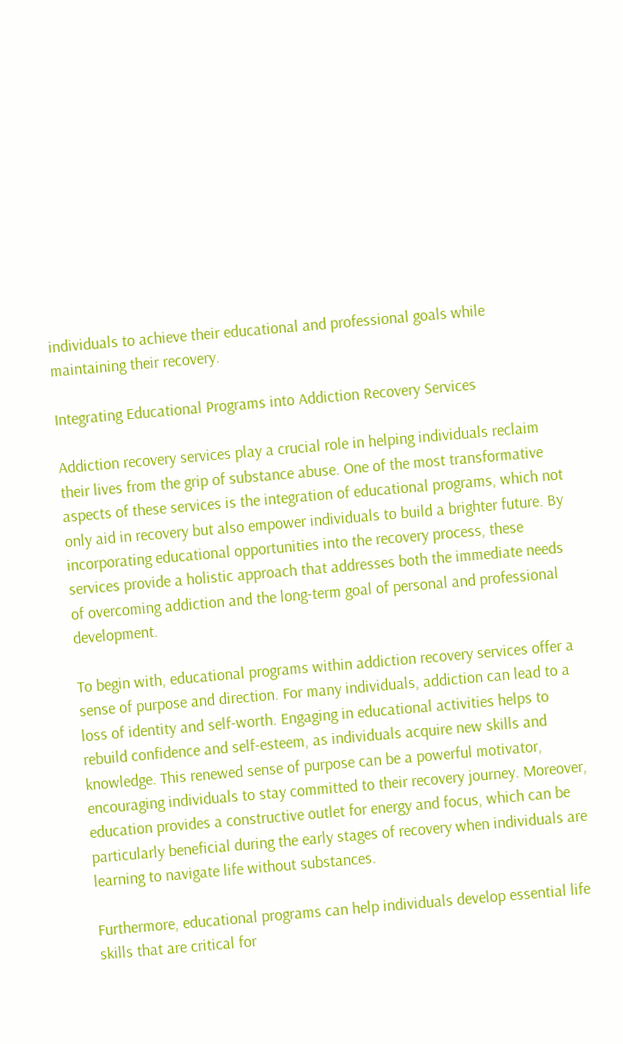individuals to achieve their educational and professional goals while maintaining their recovery.

Integrating Educational Programs into Addiction Recovery Services

Addiction recovery services play a crucial role in helping individuals reclaim their lives from the grip of substance abuse. One of the most transformative aspects of these services is the integration of educational programs, which not only aid in recovery but also empower individuals to build a brighter future. By incorporating educational opportunities into the recovery process, these services provide a holistic approach that addresses both the immediate needs of overcoming addiction and the long-term goal of personal and professional development.

To begin with, educational programs within addiction recovery services offer a sense of purpose and direction. For many individuals, addiction can lead to a loss of identity and self-worth. Engaging in educational activities helps to rebuild confidence and self-esteem, as individuals acquire new skills and knowledge. This renewed sense of purpose can be a powerful motivator, encouraging individuals to stay committed to their recovery journey. Moreover, education provides a constructive outlet for energy and focus, which can be particularly beneficial during the early stages of recovery when individuals are learning to navigate life without substances.

Furthermore, educational programs can help individuals develop essential life skills that are critical for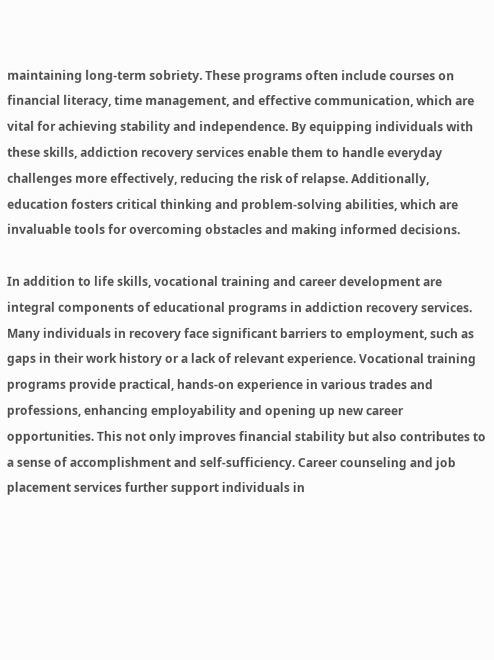maintaining long-term sobriety. These programs often include courses on financial literacy, time management, and effective communication, which are vital for achieving stability and independence. By equipping individuals with these skills, addiction recovery services enable them to handle everyday challenges more effectively, reducing the risk of relapse. Additionally, education fosters critical thinking and problem-solving abilities, which are invaluable tools for overcoming obstacles and making informed decisions.

In addition to life skills, vocational training and career development are integral components of educational programs in addiction recovery services. Many individuals in recovery face significant barriers to employment, such as gaps in their work history or a lack of relevant experience. Vocational training programs provide practical, hands-on experience in various trades and professions, enhancing employability and opening up new career opportunities. This not only improves financial stability but also contributes to a sense of accomplishment and self-sufficiency. Career counseling and job placement services further support individuals in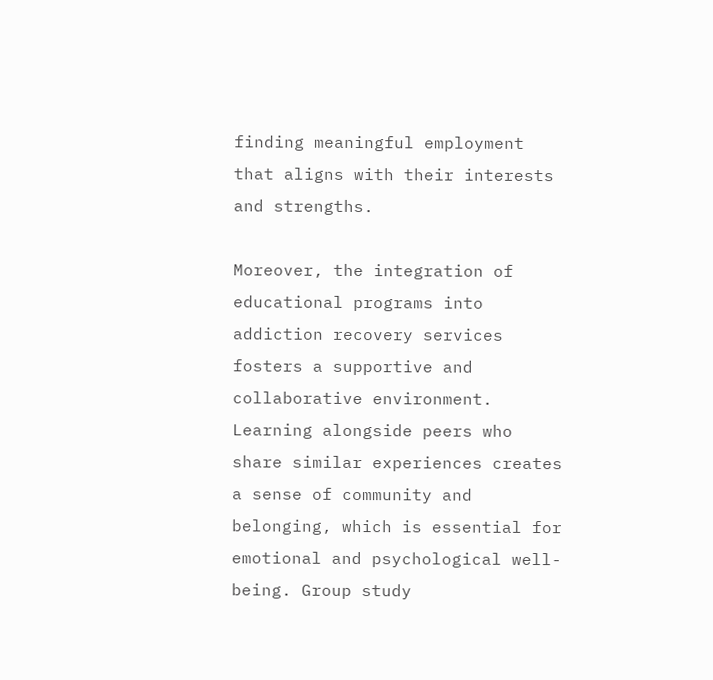finding meaningful employment that aligns with their interests and strengths.

Moreover, the integration of educational programs into addiction recovery services fosters a supportive and collaborative environment. Learning alongside peers who share similar experiences creates a sense of community and belonging, which is essential for emotional and psychological well-being. Group study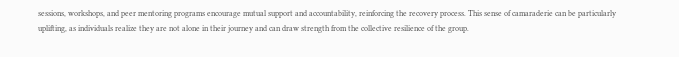sessions, workshops, and peer mentoring programs encourage mutual support and accountability, reinforcing the recovery process. This sense of camaraderie can be particularly uplifting, as individuals realize they are not alone in their journey and can draw strength from the collective resilience of the group.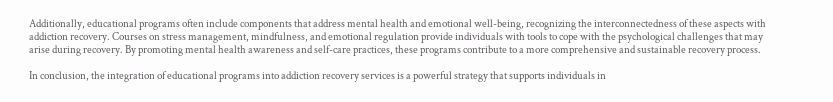Additionally, educational programs often include components that address mental health and emotional well-being, recognizing the interconnectedness of these aspects with addiction recovery. Courses on stress management, mindfulness, and emotional regulation provide individuals with tools to cope with the psychological challenges that may arise during recovery. By promoting mental health awareness and self-care practices, these programs contribute to a more comprehensive and sustainable recovery process.

In conclusion, the integration of educational programs into addiction recovery services is a powerful strategy that supports individuals in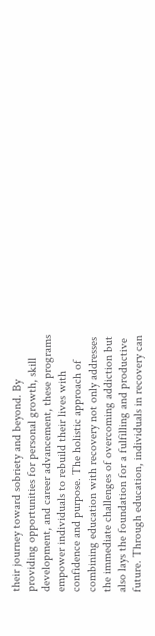their journey toward sobriety and beyond. By providing opportunities for personal growth, skill development, and career advancement, these programs empower individuals to rebuild their lives with confidence and purpose. The holistic approach of combining education with recovery not only addresses the immediate challenges of overcoming addiction but also lays the foundation for a fulfilling and productive future. Through education, individuals in recovery can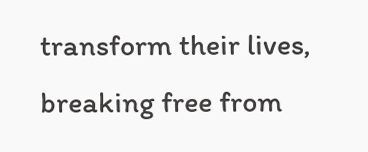transform their lives, breaking free from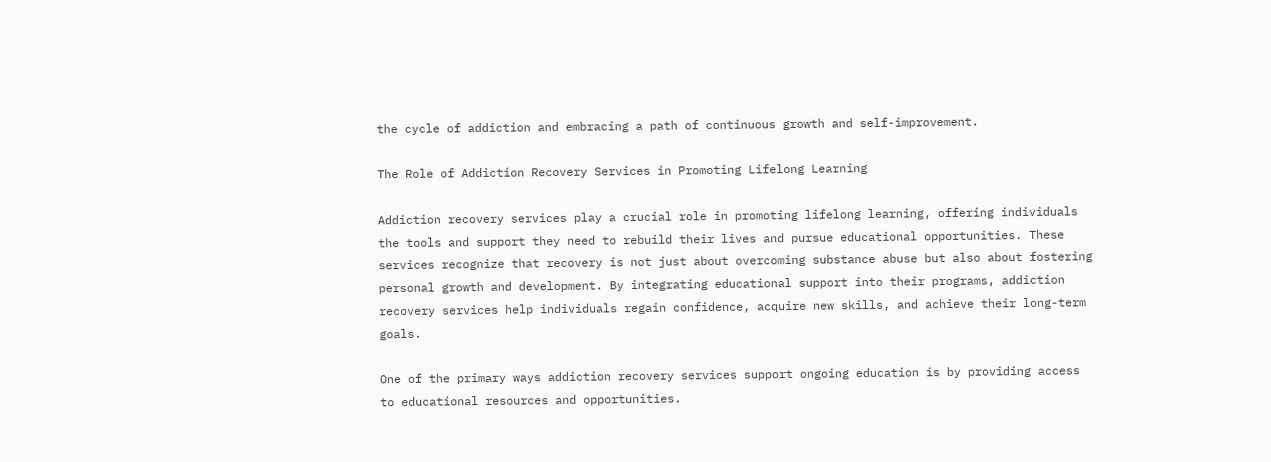the cycle of addiction and embracing a path of continuous growth and self-improvement.

The Role of Addiction Recovery Services in Promoting Lifelong Learning

Addiction recovery services play a crucial role in promoting lifelong learning, offering individuals the tools and support they need to rebuild their lives and pursue educational opportunities. These services recognize that recovery is not just about overcoming substance abuse but also about fostering personal growth and development. By integrating educational support into their programs, addiction recovery services help individuals regain confidence, acquire new skills, and achieve their long-term goals.

One of the primary ways addiction recovery services support ongoing education is by providing access to educational resources and opportunities.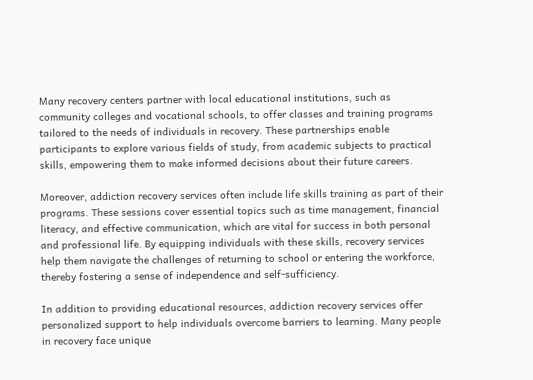Many recovery centers partner with local educational institutions, such as community colleges and vocational schools, to offer classes and training programs tailored to the needs of individuals in recovery. These partnerships enable participants to explore various fields of study, from academic subjects to practical skills, empowering them to make informed decisions about their future careers.

Moreover, addiction recovery services often include life skills training as part of their programs. These sessions cover essential topics such as time management, financial literacy, and effective communication, which are vital for success in both personal and professional life. By equipping individuals with these skills, recovery services help them navigate the challenges of returning to school or entering the workforce, thereby fostering a sense of independence and self-sufficiency.

In addition to providing educational resources, addiction recovery services offer personalized support to help individuals overcome barriers to learning. Many people in recovery face unique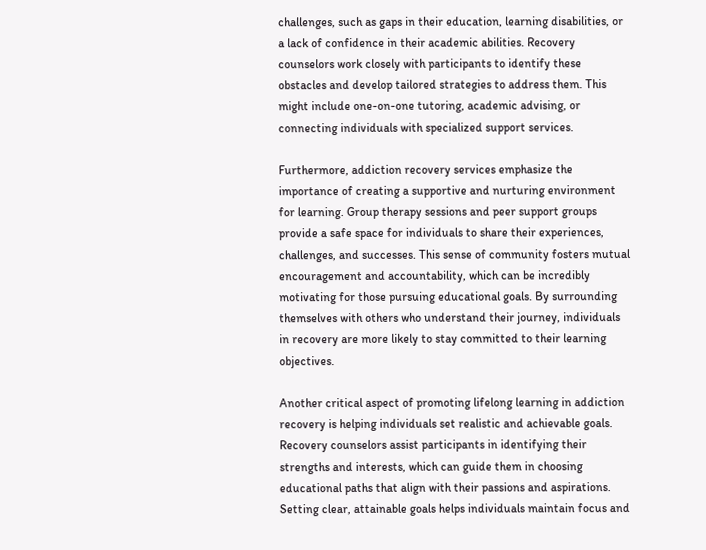challenges, such as gaps in their education, learning disabilities, or a lack of confidence in their academic abilities. Recovery counselors work closely with participants to identify these obstacles and develop tailored strategies to address them. This might include one-on-one tutoring, academic advising, or connecting individuals with specialized support services.

Furthermore, addiction recovery services emphasize the importance of creating a supportive and nurturing environment for learning. Group therapy sessions and peer support groups provide a safe space for individuals to share their experiences, challenges, and successes. This sense of community fosters mutual encouragement and accountability, which can be incredibly motivating for those pursuing educational goals. By surrounding themselves with others who understand their journey, individuals in recovery are more likely to stay committed to their learning objectives.

Another critical aspect of promoting lifelong learning in addiction recovery is helping individuals set realistic and achievable goals. Recovery counselors assist participants in identifying their strengths and interests, which can guide them in choosing educational paths that align with their passions and aspirations. Setting clear, attainable goals helps individuals maintain focus and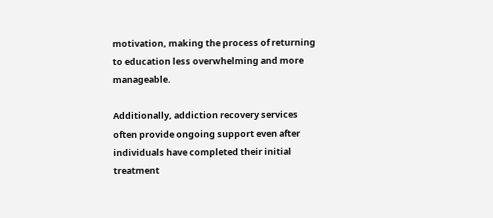motivation, making the process of returning to education less overwhelming and more manageable.

Additionally, addiction recovery services often provide ongoing support even after individuals have completed their initial treatment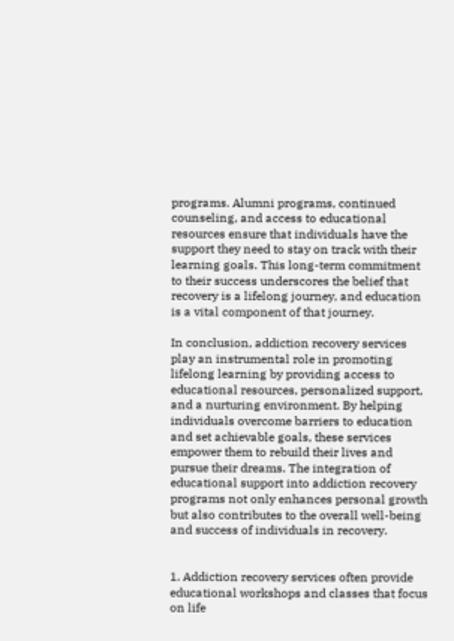programs. Alumni programs, continued counseling, and access to educational resources ensure that individuals have the support they need to stay on track with their learning goals. This long-term commitment to their success underscores the belief that recovery is a lifelong journey, and education is a vital component of that journey.

In conclusion, addiction recovery services play an instrumental role in promoting lifelong learning by providing access to educational resources, personalized support, and a nurturing environment. By helping individuals overcome barriers to education and set achievable goals, these services empower them to rebuild their lives and pursue their dreams. The integration of educational support into addiction recovery programs not only enhances personal growth but also contributes to the overall well-being and success of individuals in recovery.


1. Addiction recovery services often provide educational workshops and classes that focus on life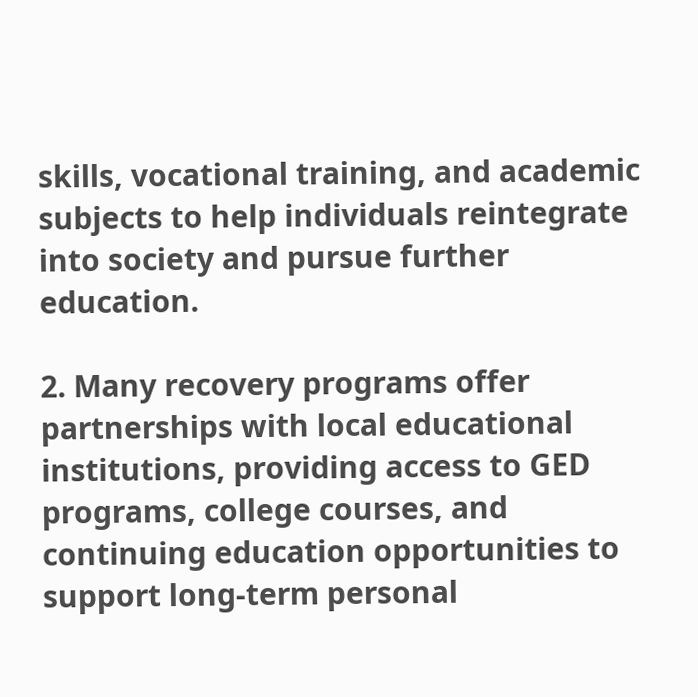skills, vocational training, and academic subjects to help individuals reintegrate into society and pursue further education.

2. Many recovery programs offer partnerships with local educational institutions, providing access to GED programs, college courses, and continuing education opportunities to support long-term personal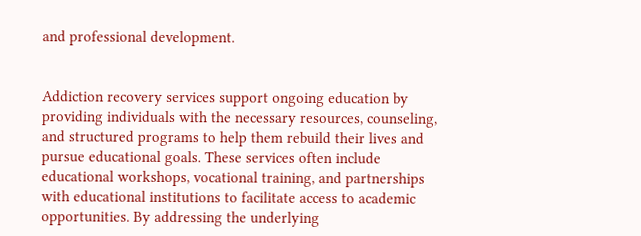and professional development.


Addiction recovery services support ongoing education by providing individuals with the necessary resources, counseling, and structured programs to help them rebuild their lives and pursue educational goals. These services often include educational workshops, vocational training, and partnerships with educational institutions to facilitate access to academic opportunities. By addressing the underlying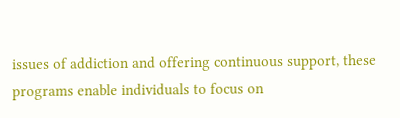issues of addiction and offering continuous support, these programs enable individuals to focus on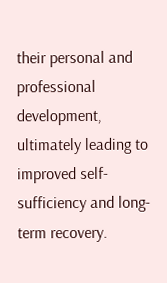their personal and professional development, ultimately leading to improved self-sufficiency and long-term recovery.